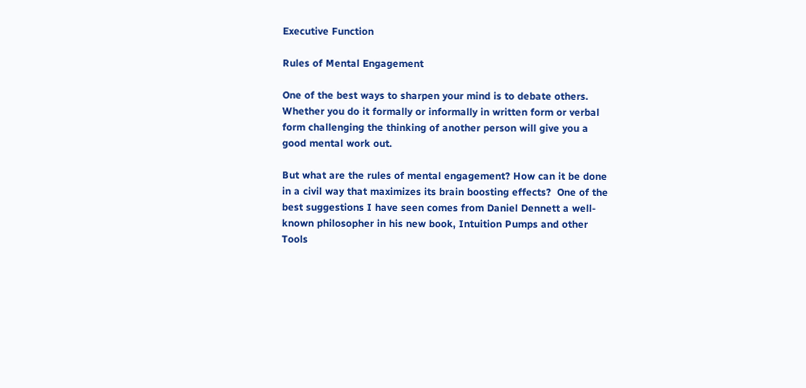Executive Function

Rules of Mental Engagement

One of the best ways to sharpen your mind is to debate others.  Whether you do it formally or informally in written form or verbal form challenging the thinking of another person will give you a good mental work out.

But what are the rules of mental engagement? How can it be done in a civil way that maximizes its brain boosting effects?  One of the best suggestions I have seen comes from Daniel Dennett a well-known philosopher in his new book, Intuition Pumps and other Tools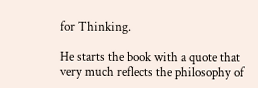for Thinking.

He starts the book with a quote that very much reflects the philosophy of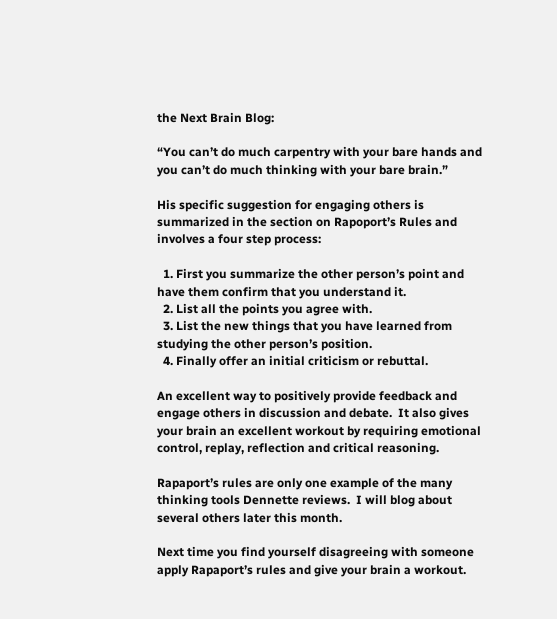the Next Brain Blog:

“You can’t do much carpentry with your bare hands and you can’t do much thinking with your bare brain.”

His specific suggestion for engaging others is summarized in the section on Rapoport’s Rules and involves a four step process:

  1. First you summarize the other person’s point and have them confirm that you understand it.
  2. List all the points you agree with.
  3. List the new things that you have learned from studying the other person’s position.
  4. Finally offer an initial criticism or rebuttal.

An excellent way to positively provide feedback and engage others in discussion and debate.  It also gives your brain an excellent workout by requiring emotional control, replay, reflection and critical reasoning.

Rapaport’s rules are only one example of the many thinking tools Dennette reviews.  I will blog about several others later this month.

Next time you find yourself disagreeing with someone apply Rapaport’s rules and give your brain a workout.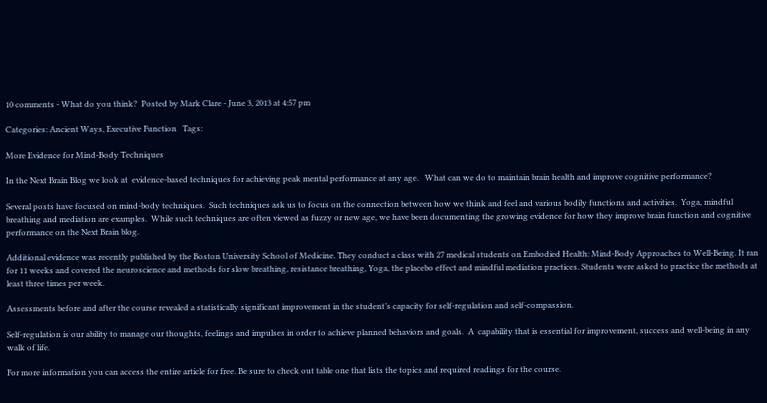10 comments - What do you think?  Posted by Mark Clare - June 3, 2013 at 4:57 pm

Categories: Ancient Ways, Executive Function   Tags:

More Evidence for Mind-Body Techniques

In the Next Brain Blog we look at  evidence-based techniques for achieving peak mental performance at any age.   What can we do to maintain brain health and improve cognitive performance?

Several posts have focused on mind-body techniques.  Such techniques ask us to focus on the connection between how we think and feel and various bodily functions and activities.  Yoga, mindful breathing and mediation are examples.  While such techniques are often viewed as fuzzy or new age, we have been documenting the growing evidence for how they improve brain function and cognitive performance on the Next Brain blog.

Additional evidence was recently published by the Boston University School of Medicine. They conduct a class with 27 medical students on Embodied Health: Mind-Body Approaches to Well-Being. It ran for 11 weeks and covered the neuroscience and methods for slow breathing, resistance breathing, Yoga, the placebo effect and mindful mediation practices. Students were asked to practice the methods at least three times per week.

Assessments before and after the course revealed a statistically significant improvement in the student’s capacity for self-regulation and self-compassion.

Self-regulation is our ability to manage our thoughts, feelings and impulses in order to achieve planned behaviors and goals.  A  capability that is essential for improvement, success and well-being in any walk of life.

For more information you can access the entire article for free. Be sure to check out table one that lists the topics and required readings for the course.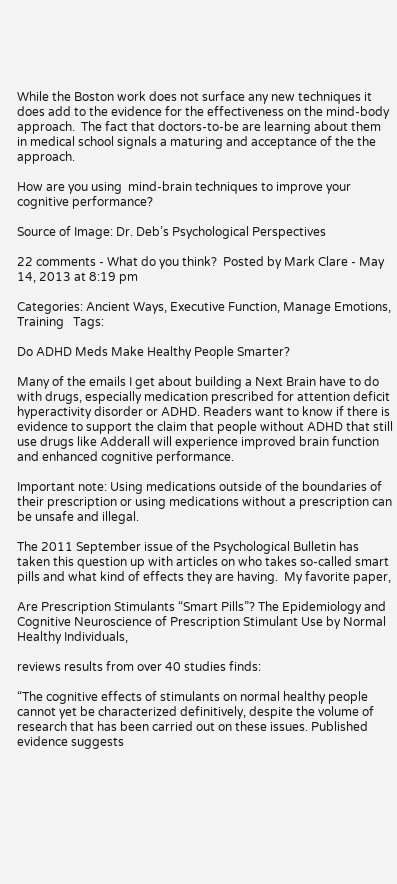While the Boston work does not surface any new techniques it does add to the evidence for the effectiveness on the mind-body approach.  The fact that doctors-to-be are learning about them  in medical school signals a maturing and acceptance of the the approach.

How are you using  mind-brain techniques to improve your cognitive performance?

Source of Image: Dr. Deb’s Psychological Perspectives

22 comments - What do you think?  Posted by Mark Clare - May 14, 2013 at 8:19 pm

Categories: Ancient Ways, Executive Function, Manage Emotions, Training   Tags:

Do ADHD Meds Make Healthy People Smarter?

Many of the emails I get about building a Next Brain have to do with drugs, especially medication prescribed for attention deficit hyperactivity disorder or ADHD. Readers want to know if there is evidence to support the claim that people without ADHD that still use drugs like Adderall will experience improved brain function and enhanced cognitive performance.

Important note: Using medications outside of the boundaries of their prescription or using medications without a prescription can be unsafe and illegal.

The 2011 September issue of the Psychological Bulletin has taken this question up with articles on who takes so-called smart pills and what kind of effects they are having.  My favorite paper,

Are Prescription Stimulants “Smart Pills”? The Epidemiology and Cognitive Neuroscience of Prescription Stimulant Use by Normal Healthy Individuals,

reviews results from over 40 studies finds:

“The cognitive effects of stimulants on normal healthy people cannot yet be characterized definitively, despite the volume of research that has been carried out on these issues. Published evidence suggests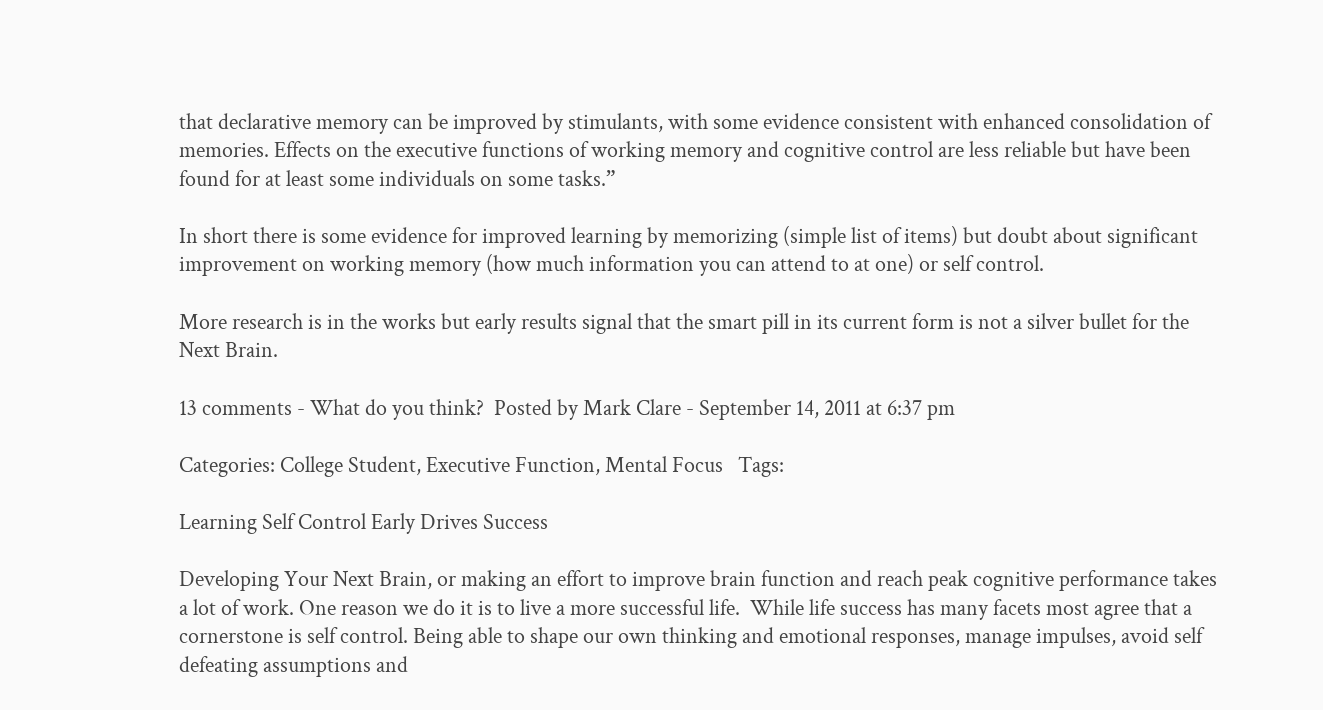that declarative memory can be improved by stimulants, with some evidence consistent with enhanced consolidation of memories. Effects on the executive functions of working memory and cognitive control are less reliable but have been found for at least some individuals on some tasks.”

In short there is some evidence for improved learning by memorizing (simple list of items) but doubt about significant  improvement on working memory (how much information you can attend to at one) or self control.

More research is in the works but early results signal that the smart pill in its current form is not a silver bullet for the Next Brain.

13 comments - What do you think?  Posted by Mark Clare - September 14, 2011 at 6:37 pm

Categories: College Student, Executive Function, Mental Focus   Tags:

Learning Self Control Early Drives Success

Developing Your Next Brain, or making an effort to improve brain function and reach peak cognitive performance takes a lot of work. One reason we do it is to live a more successful life.  While life success has many facets most agree that a cornerstone is self control. Being able to shape our own thinking and emotional responses, manage impulses, avoid self defeating assumptions and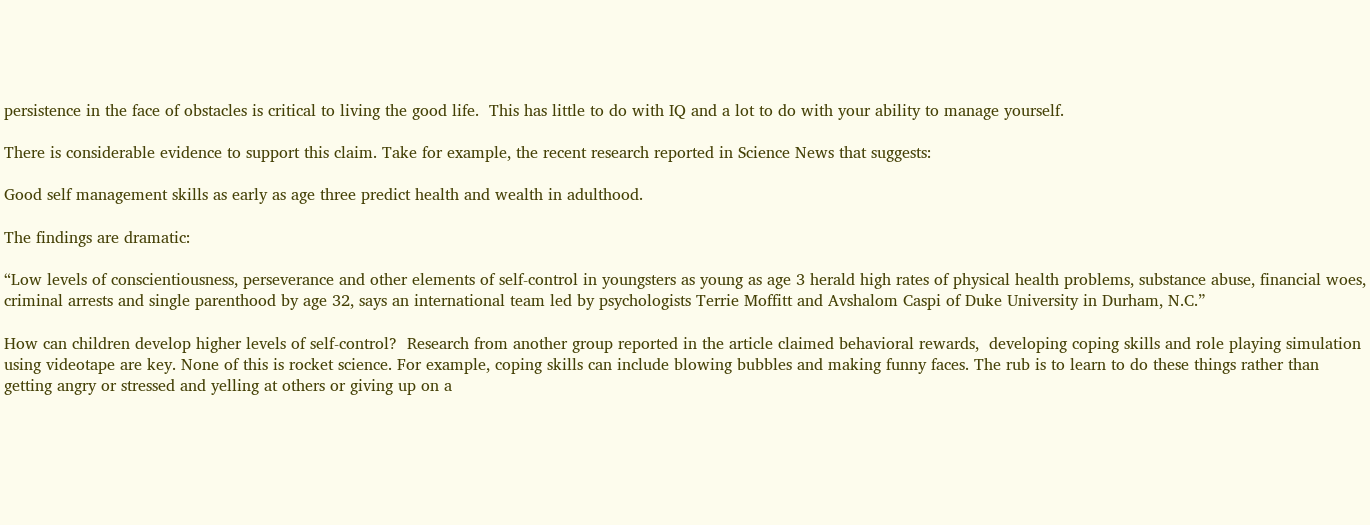persistence in the face of obstacles is critical to living the good life.  This has little to do with IQ and a lot to do with your ability to manage yourself.

There is considerable evidence to support this claim. Take for example, the recent research reported in Science News that suggests:

Good self management skills as early as age three predict health and wealth in adulthood.

The findings are dramatic:

“Low levels of conscientiousness, perseverance and other elements of self-control in youngsters as young as age 3 herald high rates of physical health problems, substance abuse, financial woes, criminal arrests and single parenthood by age 32, says an international team led by psychologists Terrie Moffitt and Avshalom Caspi of Duke University in Durham, N.C.”

How can children develop higher levels of self-control?  Research from another group reported in the article claimed behavioral rewards,  developing coping skills and role playing simulation using videotape are key. None of this is rocket science. For example, coping skills can include blowing bubbles and making funny faces. The rub is to learn to do these things rather than getting angry or stressed and yelling at others or giving up on a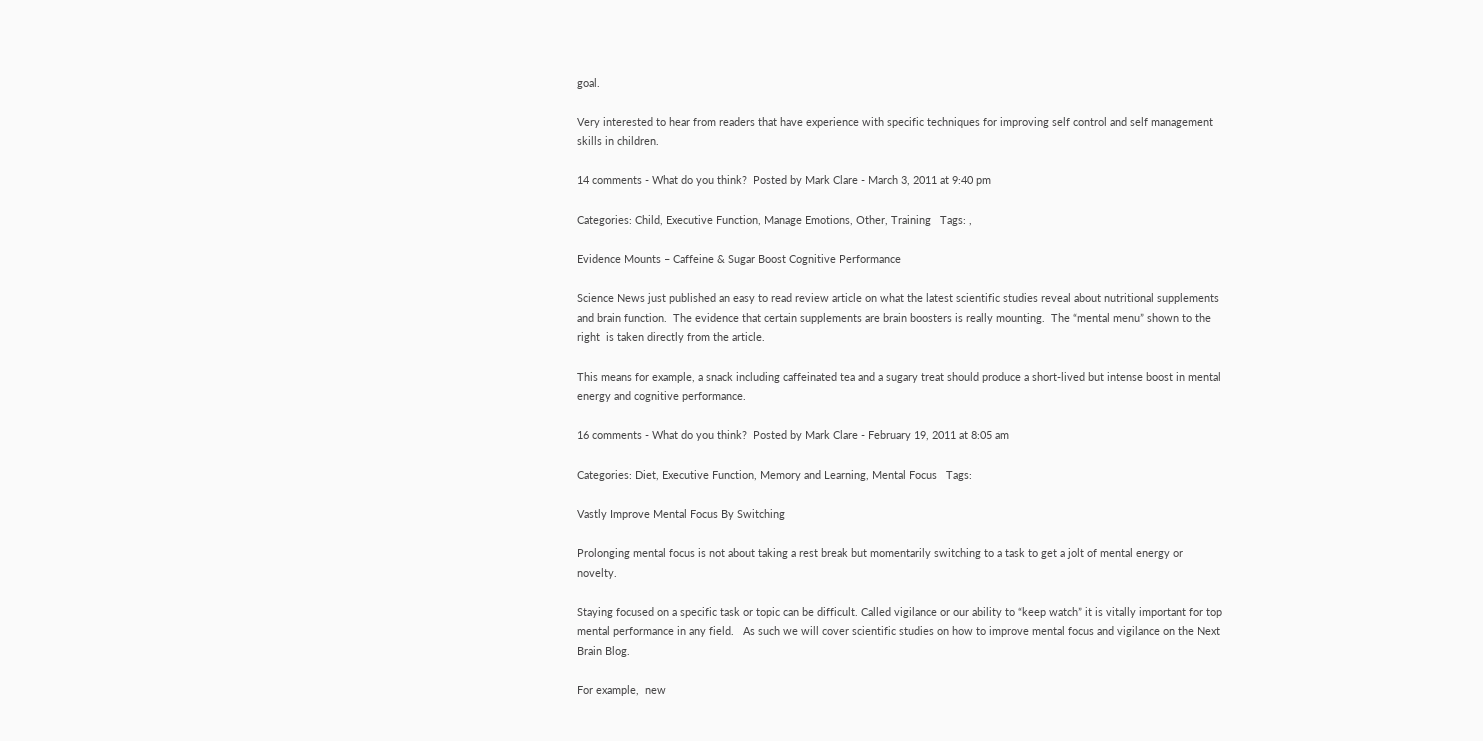goal.

Very interested to hear from readers that have experience with specific techniques for improving self control and self management skills in children.

14 comments - What do you think?  Posted by Mark Clare - March 3, 2011 at 9:40 pm

Categories: Child, Executive Function, Manage Emotions, Other, Training   Tags: ,

Evidence Mounts – Caffeine & Sugar Boost Cognitive Performance

Science News just published an easy to read review article on what the latest scientific studies reveal about nutritional supplements and brain function.  The evidence that certain supplements are brain boosters is really mounting.  The “mental menu” shown to the right  is taken directly from the article.

This means for example, a snack including caffeinated tea and a sugary treat should produce a short-lived but intense boost in mental energy and cognitive performance.

16 comments - What do you think?  Posted by Mark Clare - February 19, 2011 at 8:05 am

Categories: Diet, Executive Function, Memory and Learning, Mental Focus   Tags:

Vastly Improve Mental Focus By Switching

Prolonging mental focus is not about taking a rest break but momentarily switching to a task to get a jolt of mental energy or novelty.

Staying focused on a specific task or topic can be difficult. Called vigilance or our ability to “keep watch” it is vitally important for top mental performance in any field.   As such we will cover scientific studies on how to improve mental focus and vigilance on the Next Brain Blog.

For example,  new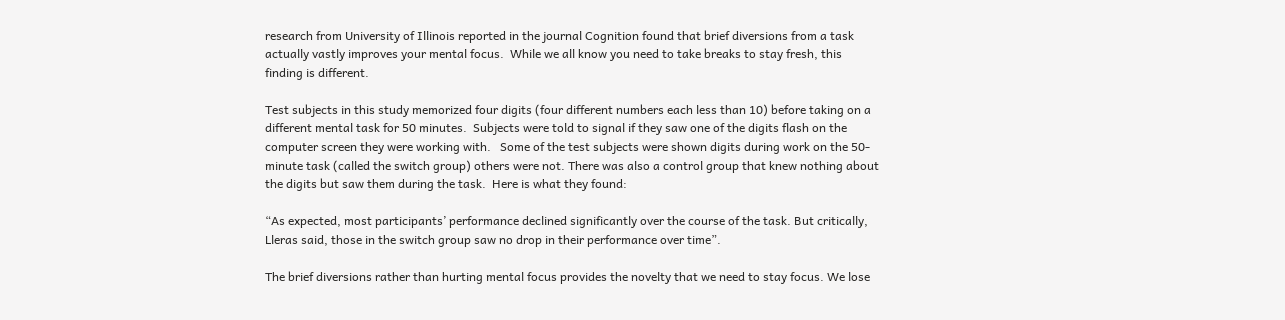research from University of Illinois reported in the journal Cognition found that brief diversions from a task actually vastly improves your mental focus.  While we all know you need to take breaks to stay fresh, this finding is different.

Test subjects in this study memorized four digits (four different numbers each less than 10) before taking on a different mental task for 50 minutes.  Subjects were told to signal if they saw one of the digits flash on the computer screen they were working with.   Some of the test subjects were shown digits during work on the 50-minute task (called the switch group) others were not. There was also a control group that knew nothing about the digits but saw them during the task.  Here is what they found:

“As expected, most participants’ performance declined significantly over the course of the task. But critically, Lleras said, those in the switch group saw no drop in their performance over time”.

The brief diversions rather than hurting mental focus provides the novelty that we need to stay focus. We lose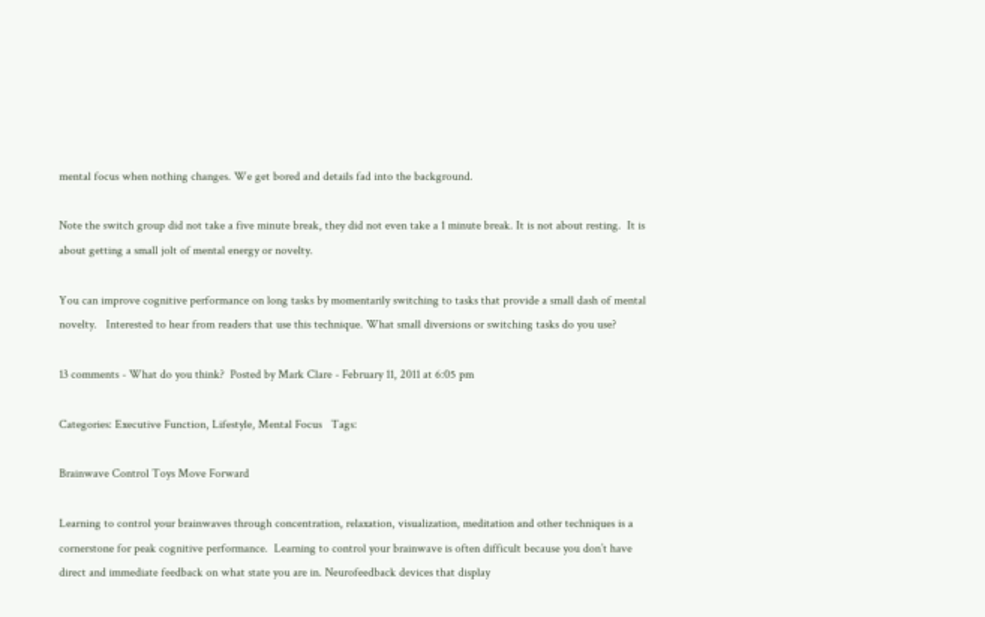mental focus when nothing changes. We get bored and details fad into the background.

Note the switch group did not take a five minute break, they did not even take a 1 minute break. It is not about resting.  It is about getting a small jolt of mental energy or novelty.

You can improve cognitive performance on long tasks by momentarily switching to tasks that provide a small dash of mental novelty.   Interested to hear from readers that use this technique. What small diversions or switching tasks do you use?

13 comments - What do you think?  Posted by Mark Clare - February 11, 2011 at 6:05 pm

Categories: Executive Function, Lifestyle, Mental Focus   Tags:

Brainwave Control Toys Move Forward

Learning to control your brainwaves through concentration, relaxation, visualization, meditation and other techniques is a cornerstone for peak cognitive performance.  Learning to control your brainwave is often difficult because you don’t have direct and immediate feedback on what state you are in. Neurofeedback devices that display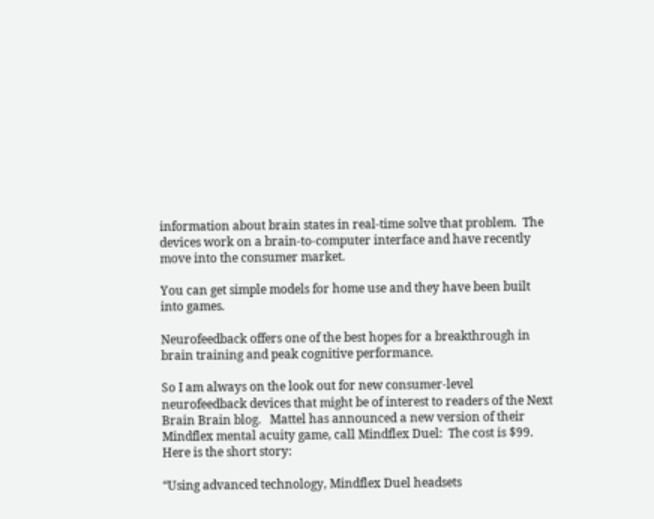information about brain states in real-time solve that problem.  The devices work on a brain-to-computer interface and have recently move into the consumer market.

You can get simple models for home use and they have been built into games.

Neurofeedback offers one of the best hopes for a breakthrough in brain training and peak cognitive performance.

So I am always on the look out for new consumer-level neurofeedback devices that might be of interest to readers of the Next Brain Brain blog.   Mattel has announced a new version of their Mindflex mental acuity game, call Mindflex Duel:  The cost is $99.  Here is the short story:

“Using advanced technology, Mindflex Duel headsets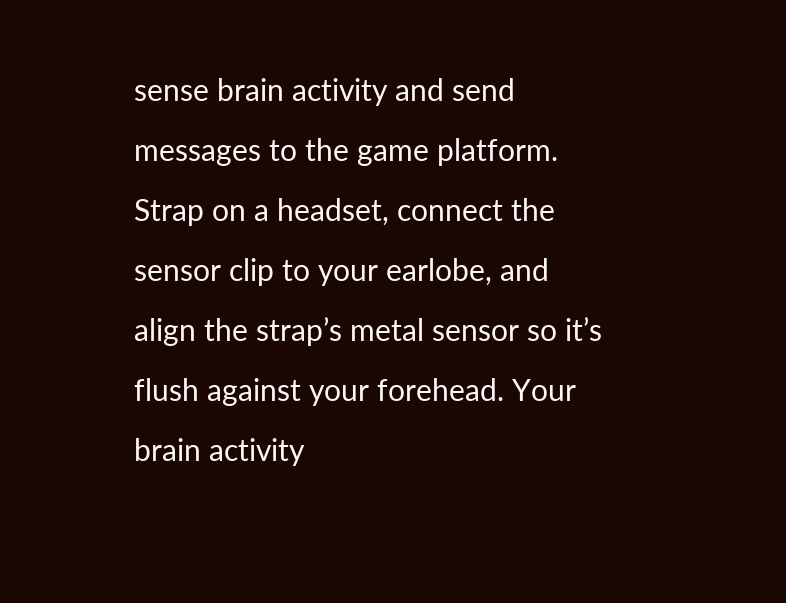sense brain activity and send messages to the game platform. Strap on a headset, connect the sensor clip to your earlobe, and align the strap’s metal sensor so it’s flush against your forehead. Your brain activity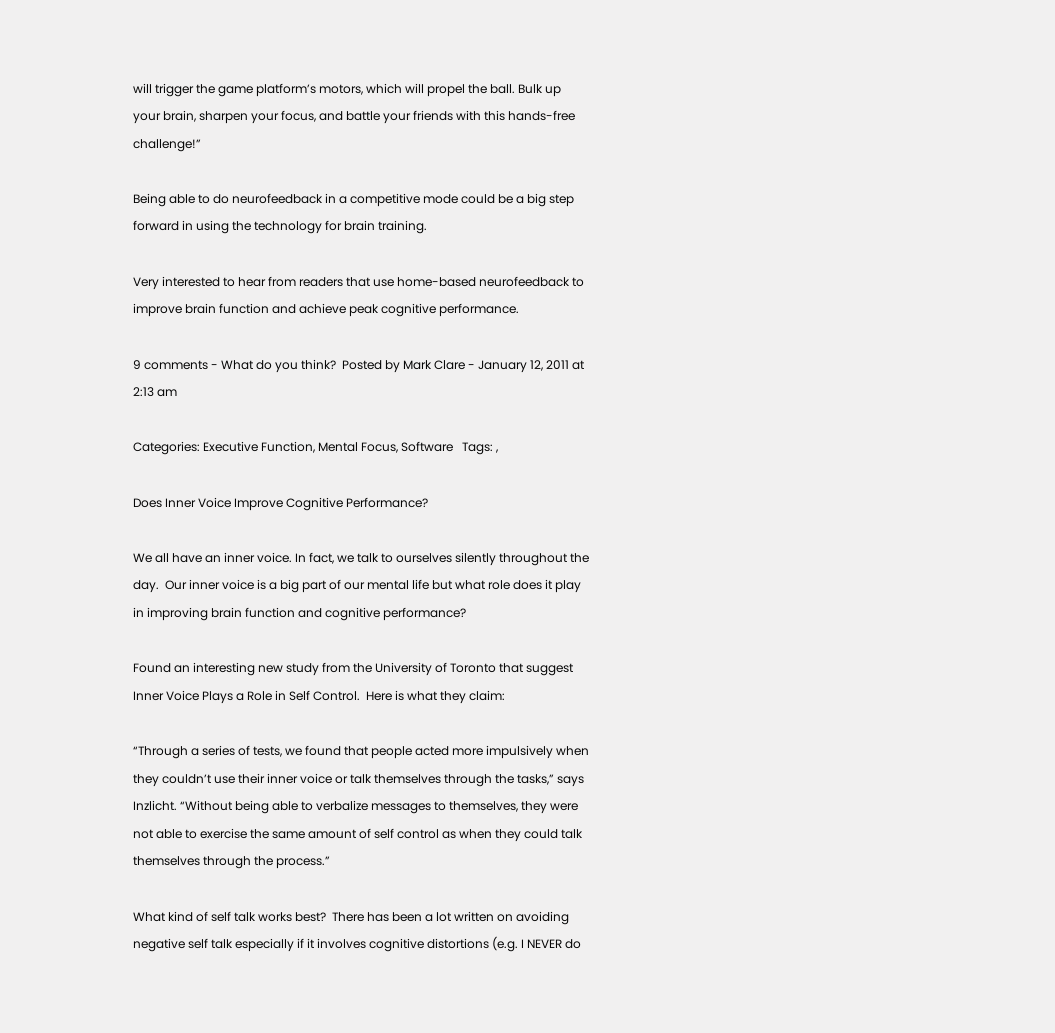will trigger the game platform’s motors, which will propel the ball. Bulk up your brain, sharpen your focus, and battle your friends with this hands-free challenge!”

Being able to do neurofeedback in a competitive mode could be a big step forward in using the technology for brain training.

Very interested to hear from readers that use home-based neurofeedback to improve brain function and achieve peak cognitive performance.

9 comments - What do you think?  Posted by Mark Clare - January 12, 2011 at 2:13 am

Categories: Executive Function, Mental Focus, Software   Tags: ,

Does Inner Voice Improve Cognitive Performance?

We all have an inner voice. In fact, we talk to ourselves silently throughout the day.  Our inner voice is a big part of our mental life but what role does it play in improving brain function and cognitive performance?

Found an interesting new study from the University of Toronto that suggest Inner Voice Plays a Role in Self Control.  Here is what they claim:

“Through a series of tests, we found that people acted more impulsively when they couldn’t use their inner voice or talk themselves through the tasks,” says Inzlicht. “Without being able to verbalize messages to themselves, they were not able to exercise the same amount of self control as when they could talk themselves through the process.”

What kind of self talk works best?  There has been a lot written on avoiding negative self talk especially if it involves cognitive distortions (e.g. I NEVER do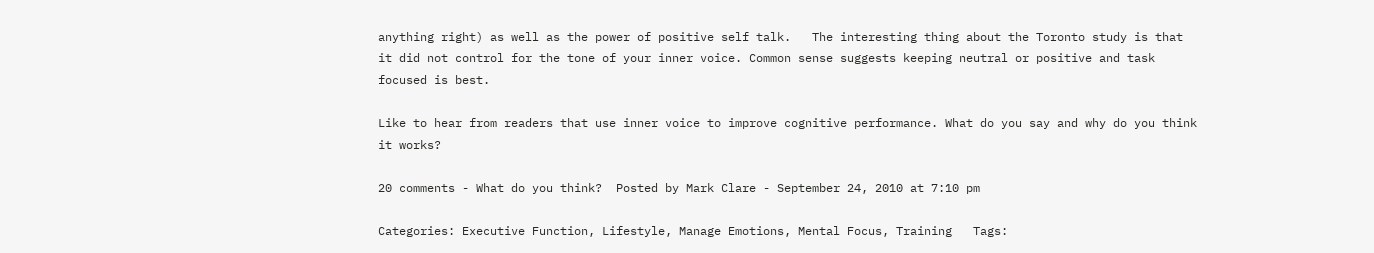anything right) as well as the power of positive self talk.   The interesting thing about the Toronto study is that it did not control for the tone of your inner voice. Common sense suggests keeping neutral or positive and task focused is best.

Like to hear from readers that use inner voice to improve cognitive performance. What do you say and why do you think it works?

20 comments - What do you think?  Posted by Mark Clare - September 24, 2010 at 7:10 pm

Categories: Executive Function, Lifestyle, Manage Emotions, Mental Focus, Training   Tags: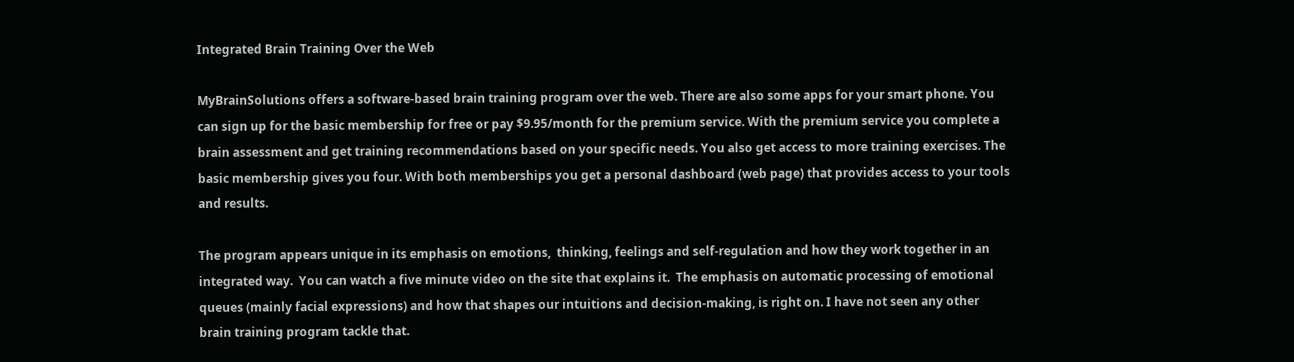Integrated Brain Training Over the Web

MyBrainSolutions offers a software-based brain training program over the web. There are also some apps for your smart phone. You can sign up for the basic membership for free or pay $9.95/month for the premium service. With the premium service you complete a brain assessment and get training recommendations based on your specific needs. You also get access to more training exercises. The basic membership gives you four. With both memberships you get a personal dashboard (web page) that provides access to your tools and results.

The program appears unique in its emphasis on emotions,  thinking, feelings and self-regulation and how they work together in an integrated way.  You can watch a five minute video on the site that explains it.  The emphasis on automatic processing of emotional queues (mainly facial expressions) and how that shapes our intuitions and decision-making, is right on. I have not seen any other brain training program tackle that.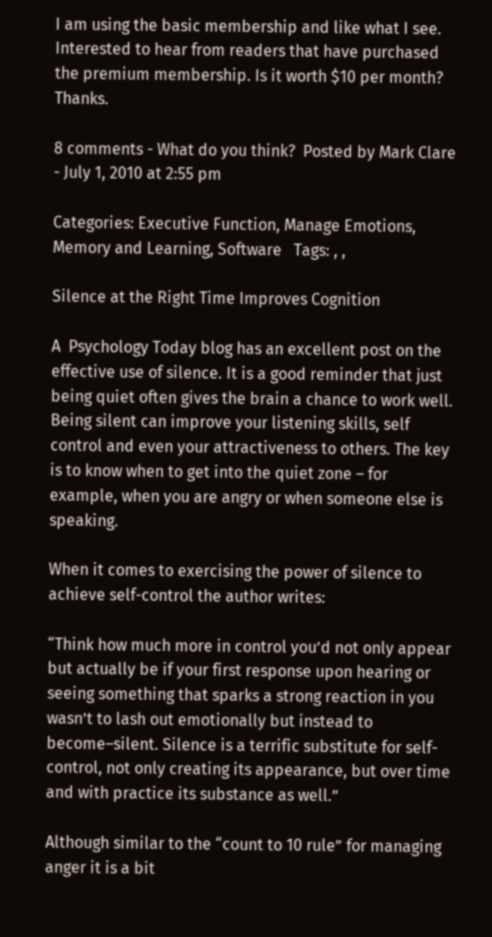I am using the basic membership and like what I see. Interested to hear from readers that have purchased the premium membership. Is it worth $10 per month? Thanks.

8 comments - What do you think?  Posted by Mark Clare - July 1, 2010 at 2:55 pm

Categories: Executive Function, Manage Emotions, Memory and Learning, Software   Tags: , ,

Silence at the Right Time Improves Cognition

A  Psychology Today blog has an excellent post on the effective use of silence. It is a good reminder that just being quiet often gives the brain a chance to work well. Being silent can improve your listening skills, self control and even your attractiveness to others. The key is to know when to get into the quiet zone – for example, when you are angry or when someone else is speaking.

When it comes to exercising the power of silence to achieve self-control the author writes:

“Think how much more in control you’d not only appear but actually be if your first response upon hearing or seeing something that sparks a strong reaction in you wasn’t to lash out emotionally but instead to become–silent. Silence is a terrific substitute for self-control, not only creating its appearance, but over time and with practice its substance as well.”

Although similar to the “count to 10 rule” for managing anger it is a bit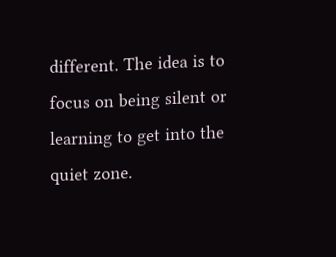different. The idea is to focus on being silent or learning to get into the quiet zone.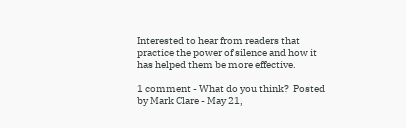Interested to hear from readers that practice the power of silence and how it has helped them be more effective.

1 comment - What do you think?  Posted by Mark Clare - May 21,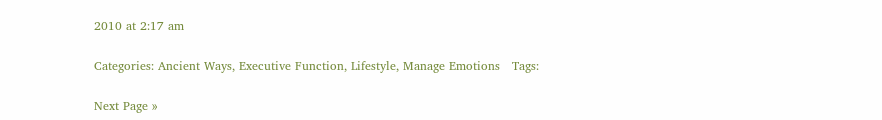2010 at 2:17 am

Categories: Ancient Ways, Executive Function, Lifestyle, Manage Emotions   Tags:

Next Page »